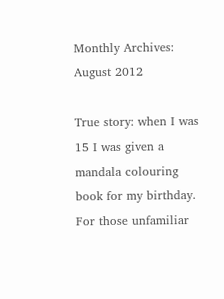Monthly Archives: August 2012

True story: when I was 15 I was given a mandala colouring book for my birthday. For those unfamiliar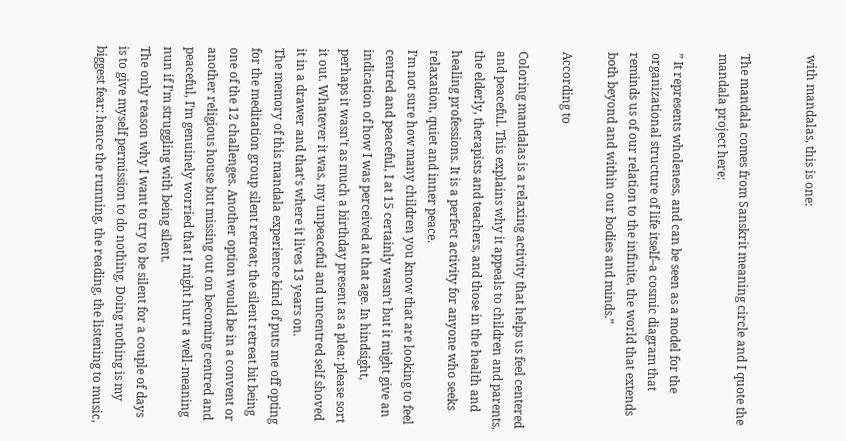with mandalas, this is one:


The mandala comes from Sanskrit meaning circle and I quote the mandala project here:

” It represents wholeness, and can be seen as a model for the organizational structure of life itself–a cosmic diagram that reminds us of our relation to the infinite, the world that extends both beyond and within our bodies and minds.”

According to

Coloring mandalas is a relaxing activity that helps us feel centered and peaceful. This explains why it appeals to children and parents, the elderly, therapists and teachers, and those in the health and healing professions. It is a perfect activity for anyone who seeks relaxation, quiet and inner peace.
I’m not sure how many children you know that are looking to feel centred and peaceful, I at 15 certainly wasn’t but it might give an indication of how I was perceived at that age. In hindsight, perhaps it wasn’t as much a birthday present as a plea: please sort it out. Whatever it was, my unpeaceful and uncentred self shoved it in a drawer and that’s where it lives 13 years on.
The memory of this mandala experience kind of puts me off opting for the meditation group silent retreat; the silent retreat bit being one of the 12 challenges. Another option would be in a convent or another religious house but missing out on becoming centred and peaceful, I’m genuinely worried that I might hurt a well-meaning nun if I’m struggling with being silent.
The only reason why I want to try to be silent for a couple of days is to give myself permission to do nothing. Doing nothing is my biggest fear: hence the running, the reading, the listening to music,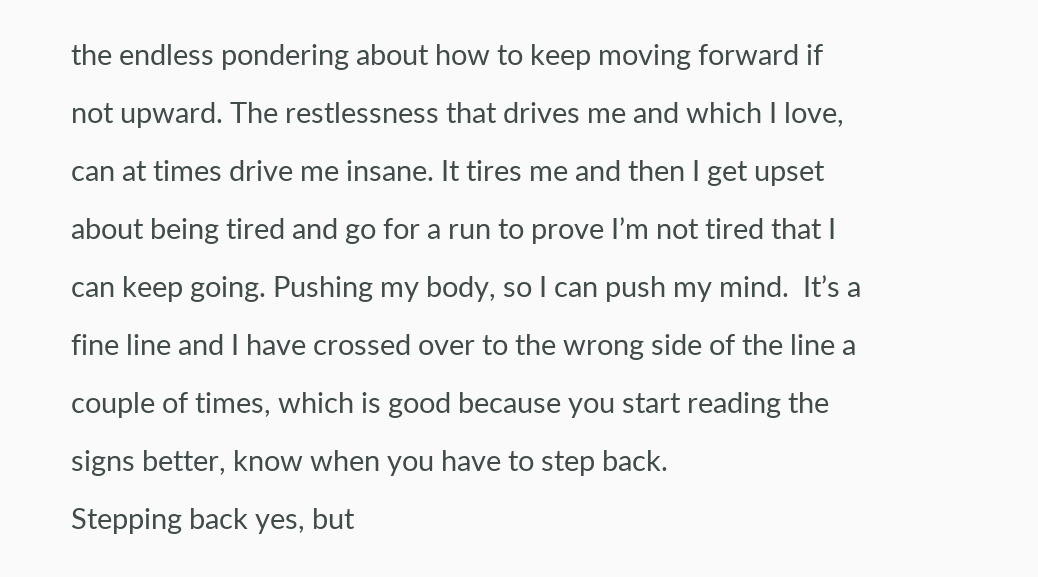the endless pondering about how to keep moving forward if not upward. The restlessness that drives me and which I love, can at times drive me insane. It tires me and then I get upset about being tired and go for a run to prove I’m not tired that I can keep going. Pushing my body, so I can push my mind.  It’s a fine line and I have crossed over to the wrong side of the line a couple of times, which is good because you start reading the signs better, know when you have to step back.
Stepping back yes, but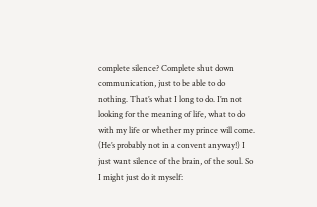complete silence? Complete shut down communication, just to be able to do nothing. That’s what I long to do. I’m not looking for the meaning of life, what to do with my life or whether my prince will come. (He’s probably not in a convent anyway!) I just want silence of the brain, of the soul. So I might just do it myself: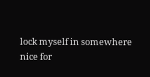lock myself in somewhere nice for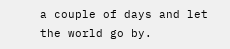a couple of days and let the world go by.